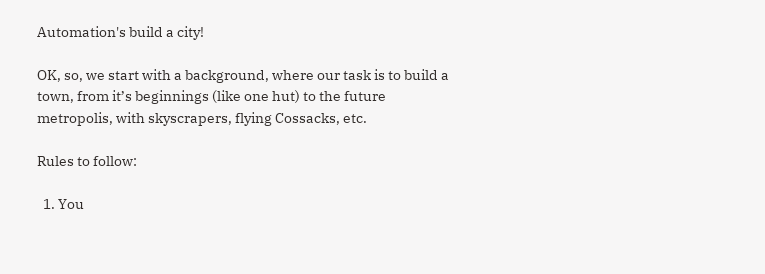Automation's build a city!

OK, so, we start with a background, where our task is to build a town, from it’s beginnings (like one hut) to the future metropolis, with skyscrapers, flying Cossacks, etc.

Rules to follow:

  1. You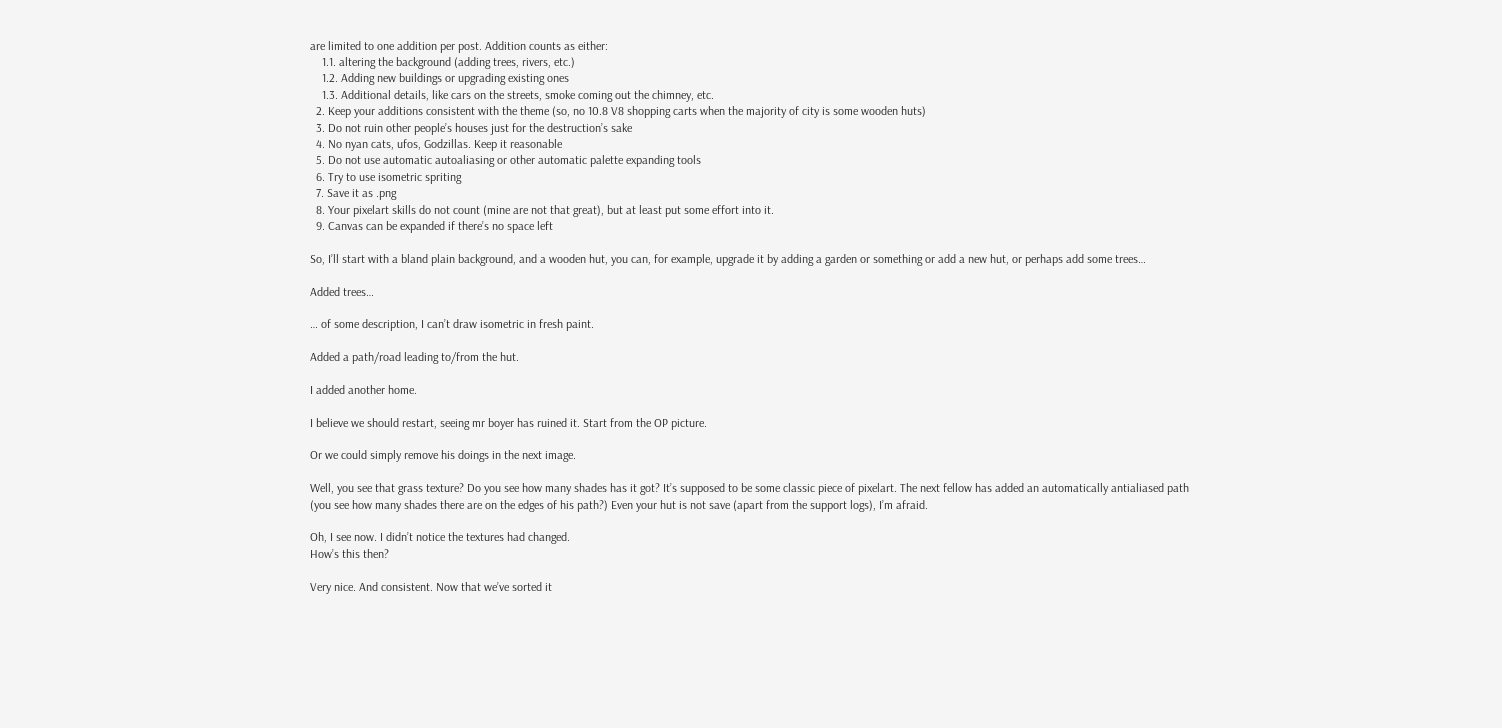are limited to one addition per post. Addition counts as either:
    1.1. altering the background (adding trees, rivers, etc.)
    1.2. Adding new buildings or upgrading existing ones
    1.3. Additional details, like cars on the streets, smoke coming out the chimney, etc.
  2. Keep your additions consistent with the theme (so, no 10.8 V8 shopping carts when the majority of city is some wooden huts)
  3. Do not ruin other people’s houses just for the destruction’s sake
  4. No nyan cats, ufos, Godzillas. Keep it reasonable
  5. Do not use automatic autoaliasing or other automatic palette expanding tools
  6. Try to use isometric spriting
  7. Save it as .png
  8. Your pixelart skills do not count (mine are not that great), but at least put some effort into it.
  9. Canvas can be expanded if there’s no space left

So, I’ll start with a bland plain background, and a wooden hut, you can, for example, upgrade it by adding a garden or something or add a new hut, or perhaps add some trees…

Added trees…

… of some description, I can’t draw isometric in fresh paint.

Added a path/road leading to/from the hut.

I added another home.

I believe we should restart, seeing mr boyer has ruined it. Start from the OP picture.

Or we could simply remove his doings in the next image.

Well, you see that grass texture? Do you see how many shades has it got? It’s supposed to be some classic piece of pixelart. The next fellow has added an automatically antialiased path (you see how many shades there are on the edges of his path?) Even your hut is not save (apart from the support logs), I’m afraid.

Oh, I see now. I didn’t notice the textures had changed.
How’s this then?

Very nice. And consistent. Now that we’ve sorted it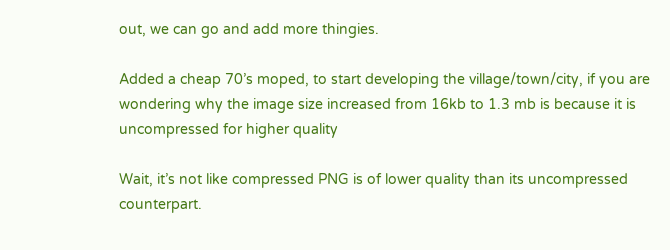out, we can go and add more thingies.

Added a cheap 70’s moped, to start developing the village/town/city, if you are wondering why the image size increased from 16kb to 1.3 mb is because it is uncompressed for higher quality

Wait, it’s not like compressed PNG is of lower quality than its uncompressed counterpart.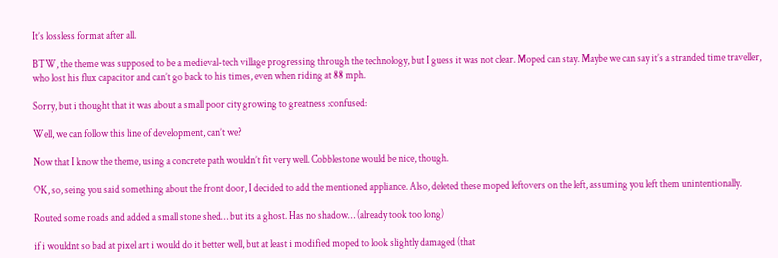It’s lossless format after all.

BTW, the theme was supposed to be a medieval-tech village progressing through the technology, but I guess it was not clear. Moped can stay. Maybe we can say it’s a stranded time traveller, who lost his flux capacitor and can’t go back to his times, even when riding at 88 mph.

Sorry, but i thought that it was about a small poor city growing to greatness :confused:

Well, we can follow this line of development, can’t we?

Now that I know the theme, using a concrete path wouldn’t fit very well. Cobblestone would be nice, though.

OK, so, seing you said something about the front door, I decided to add the mentioned appliance. Also, deleted these moped leftovers on the left, assuming you left them unintentionally.

Routed some roads and added a small stone shed… but its a ghost. Has no shadow… (already took too long)

if i wouldnt so bad at pixel art i would do it better well, but at least i modified moped to look slightly damaged (that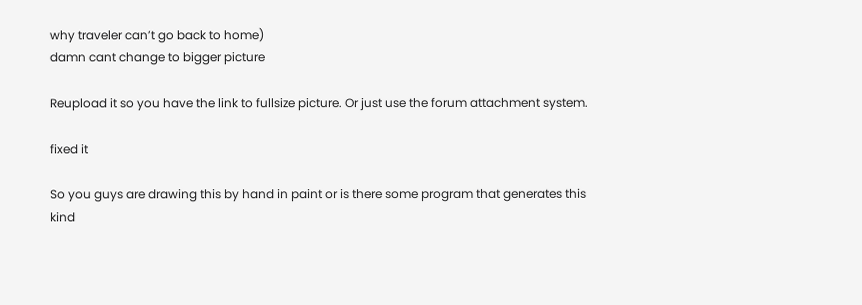why traveler can’t go back to home)
damn cant change to bigger picture

Reupload it so you have the link to fullsize picture. Or just use the forum attachment system.

fixed it

So you guys are drawing this by hand in paint or is there some program that generates this kind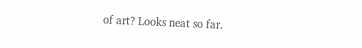of art? Looks neat so far.